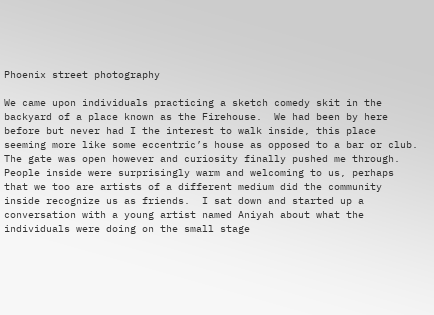Phoenix street photography

We came upon individuals practicing a sketch comedy skit in the backyard of a place known as the Firehouse.  We had been by here before but never had I the interest to walk inside, this place seeming more like some eccentric’s house as opposed to a bar or club.  The gate was open however and curiosity finally pushed me through.  People inside were surprisingly warm and welcoming to us, perhaps that we too are artists of a different medium did the community inside recognize us as friends.  I sat down and started up a conversation with a young artist named Aniyah about what the individuals were doing on the small stage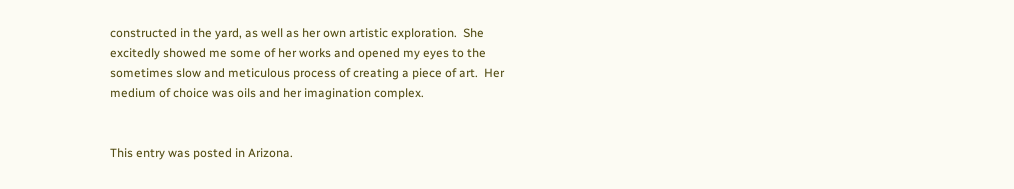constructed in the yard, as well as her own artistic exploration.  She excitedly showed me some of her works and opened my eyes to the sometimes slow and meticulous process of creating a piece of art.  Her medium of choice was oils and her imagination complex.


This entry was posted in Arizona.